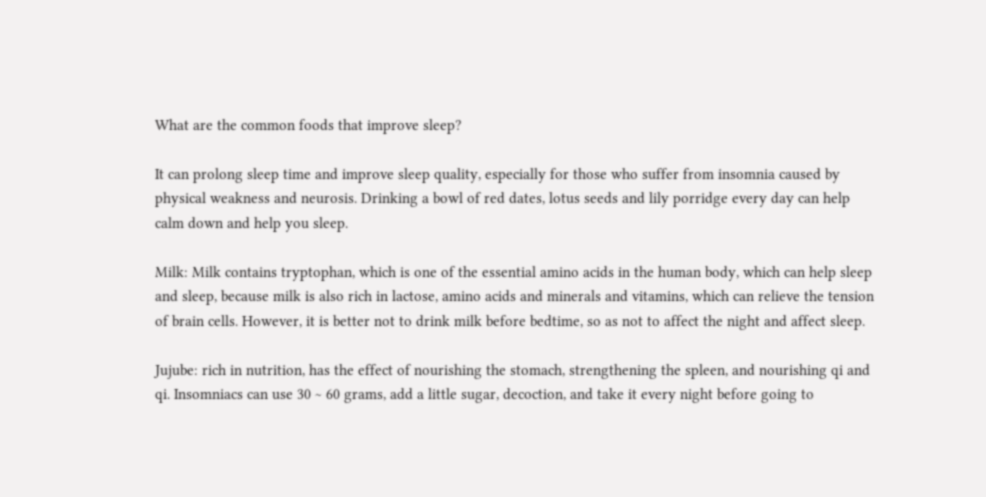What are the common foods that improve sleep?

It can prolong sleep time and improve sleep quality, especially for those who suffer from insomnia caused by physical weakness and neurosis. Drinking a bowl of red dates, lotus seeds and lily porridge every day can help calm down and help you sleep.

Milk: Milk contains tryptophan, which is one of the essential amino acids in the human body, which can help sleep and sleep, because milk is also rich in lactose, amino acids and minerals and vitamins, which can relieve the tension of brain cells. However, it is better not to drink milk before bedtime, so as not to affect the night and affect sleep.

Jujube: rich in nutrition, has the effect of nourishing the stomach, strengthening the spleen, and nourishing qi and qi. Insomniacs can use 30 ~ 60 grams, add a little sugar, decoction, and take it every night before going to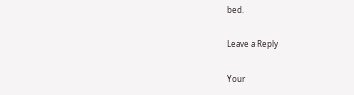bed.

Leave a Reply

Your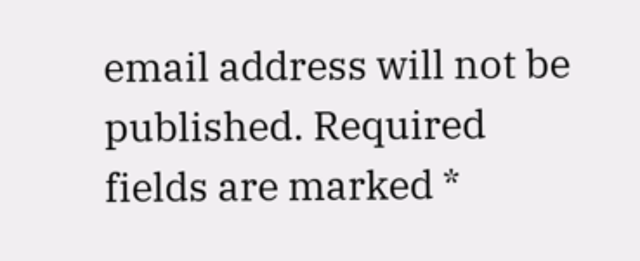email address will not be published. Required fields are marked *